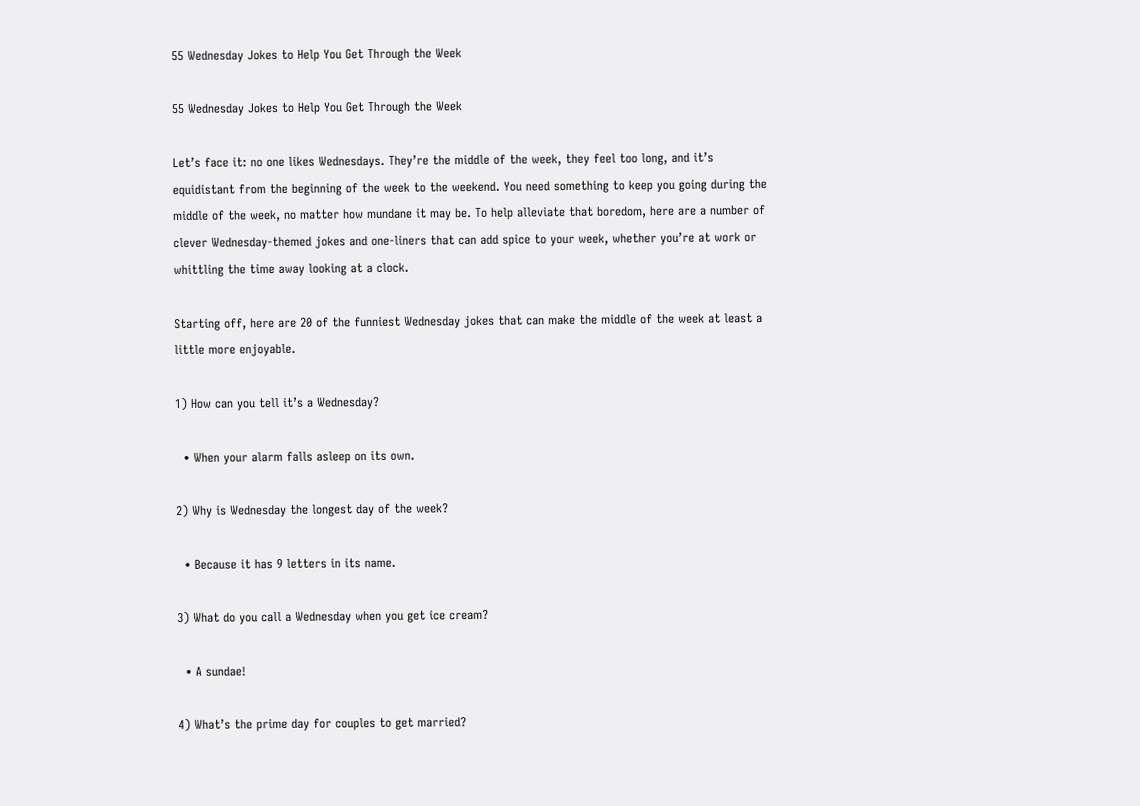55 Wednesday Jokes to Help You Get Through the Week

55 Wednesday Jokes to Help You Get Through the Week

Let’s face it: no one likes Wednesdays. They’re the middle of the week, they feel too long, and it’s equidistant from the beginning of the week to the weekend. You need something to keep you going during the middle of the week, no matter how mundane it may be. To help alleviate that boredom, here are a number of clever Wednesday-themed jokes and one-liners that can add spice to your week, whether you’re at work or whittling the time away looking at a clock.

Starting off, here are 20 of the funniest Wednesday jokes that can make the middle of the week at least a little more enjoyable.

1) How can you tell it’s a Wednesday?

  • When your alarm falls asleep on its own.

2) Why is Wednesday the longest day of the week?

  • Because it has 9 letters in its name.

3) What do you call a Wednesday when you get ice cream?

  • A sundae!

4) What’s the prime day for couples to get married?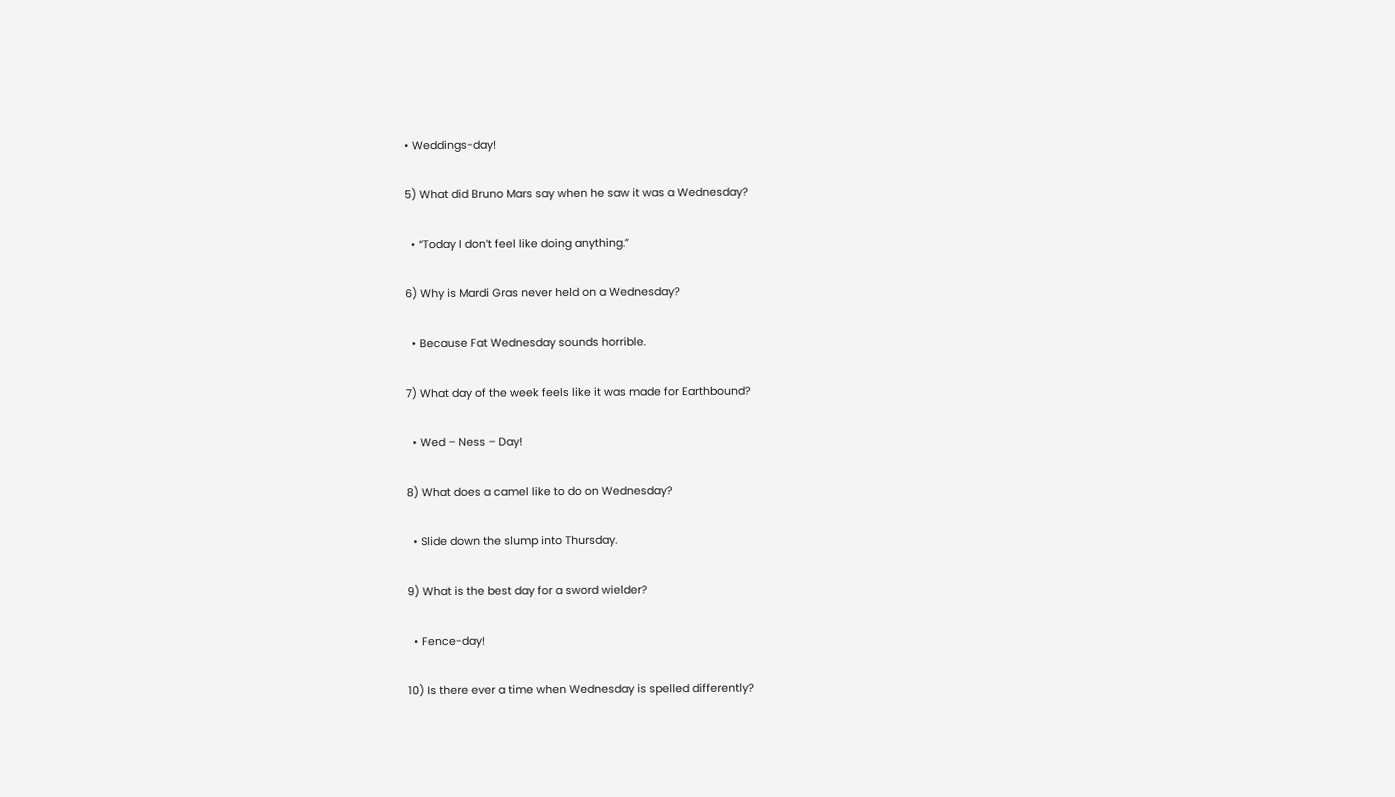• Weddings-day!

5) What did Bruno Mars say when he saw it was a Wednesday?

  • “Today I don’t feel like doing anything.”

6) Why is Mardi Gras never held on a Wednesday?

  • Because Fat Wednesday sounds horrible.

7) What day of the week feels like it was made for Earthbound?

  • Wed – Ness – Day!

8) What does a camel like to do on Wednesday?

  • Slide down the slump into Thursday.

9) What is the best day for a sword wielder?

  • Fence-day!

10) Is there ever a time when Wednesday is spelled differently?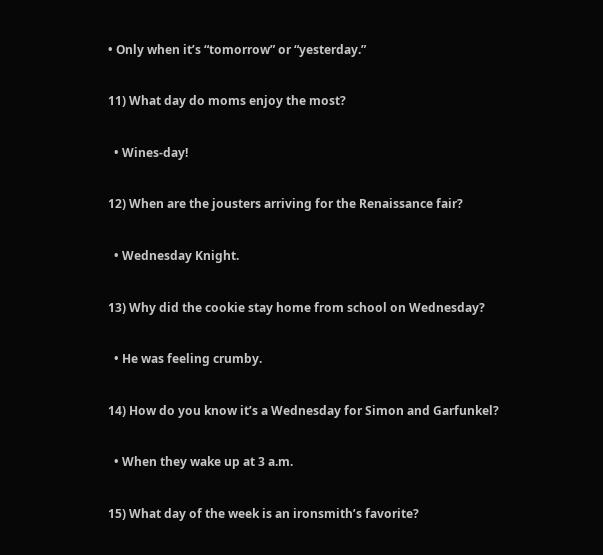• Only when it’s “tomorrow” or “yesterday.”

11) What day do moms enjoy the most?

  • Wines-day!

12) When are the jousters arriving for the Renaissance fair?

  • Wednesday Knight.

13) Why did the cookie stay home from school on Wednesday?

  • He was feeling crumby.

14) How do you know it’s a Wednesday for Simon and Garfunkel?

  • When they wake up at 3 a.m.

15) What day of the week is an ironsmith’s favorite?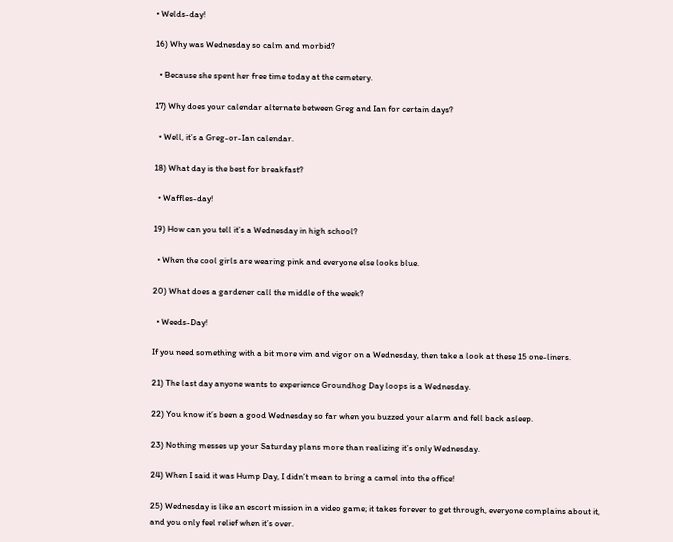• Welds-day!

16) Why was Wednesday so calm and morbid?

  • Because she spent her free time today at the cemetery.

17) Why does your calendar alternate between Greg and Ian for certain days?

  • Well, it’s a Greg-or-Ian calendar.

18) What day is the best for breakfast?

  • Waffles-day!

19) How can you tell it’s a Wednesday in high school?

  • When the cool girls are wearing pink and everyone else looks blue.

20) What does a gardener call the middle of the week?

  • Weeds-Day!

If you need something with a bit more vim and vigor on a Wednesday, then take a look at these 15 one-liners.

21) The last day anyone wants to experience Groundhog Day loops is a Wednesday.

22) You know it’s been a good Wednesday so far when you buzzed your alarm and fell back asleep.

23) Nothing messes up your Saturday plans more than realizing it’s only Wednesday.

24) When I said it was Hump Day, I didn’t mean to bring a camel into the office!

25) Wednesday is like an escort mission in a video game; it takes forever to get through, everyone complains about it, and you only feel relief when it’s over.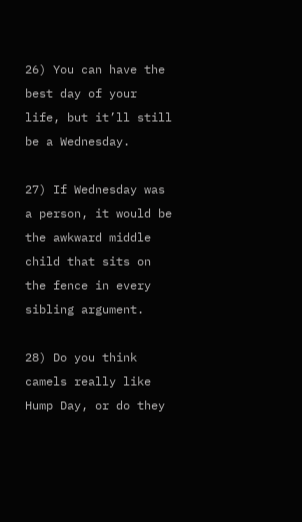26) You can have the best day of your life, but it’ll still be a Wednesday.

27) If Wednesday was a person, it would be the awkward middle child that sits on the fence in every sibling argument.

28) Do you think camels really like Hump Day, or do they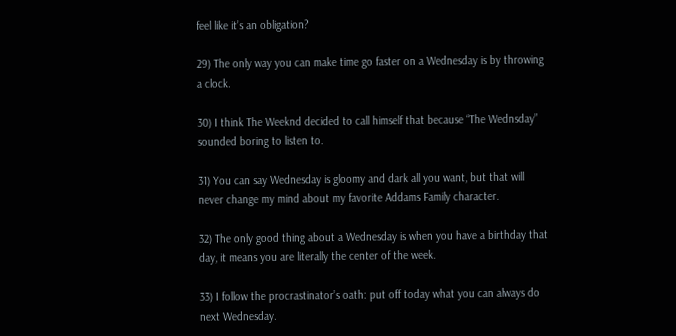feel like it’s an obligation?

29) The only way you can make time go faster on a Wednesday is by throwing a clock.

30) I think The Weeknd decided to call himself that because “The Wednsday” sounded boring to listen to.

31) You can say Wednesday is gloomy and dark all you want, but that will never change my mind about my favorite Addams Family character.

32) The only good thing about a Wednesday is when you have a birthday that day, it means you are literally the center of the week.

33) I follow the procrastinator’s oath: put off today what you can always do next Wednesday.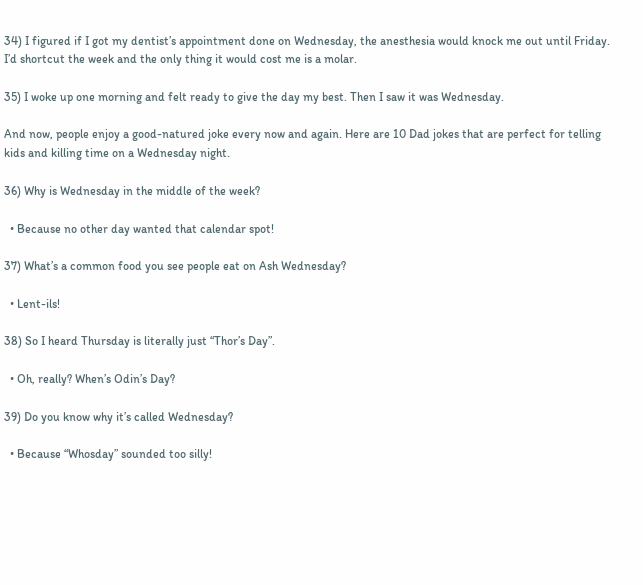34) I figured if I got my dentist’s appointment done on Wednesday, the anesthesia would knock me out until Friday. I’d shortcut the week and the only thing it would cost me is a molar.

35) I woke up one morning and felt ready to give the day my best. Then I saw it was Wednesday.

And now, people enjoy a good-natured joke every now and again. Here are 10 Dad jokes that are perfect for telling kids and killing time on a Wednesday night.

36) Why is Wednesday in the middle of the week?

  • Because no other day wanted that calendar spot!

37) What’s a common food you see people eat on Ash Wednesday?

  • Lent-ils!

38) So I heard Thursday is literally just “Thor’s Day”.

  • Oh, really? When’s Odin’s Day?

39) Do you know why it’s called Wednesday?

  • Because “Whosday” sounded too silly!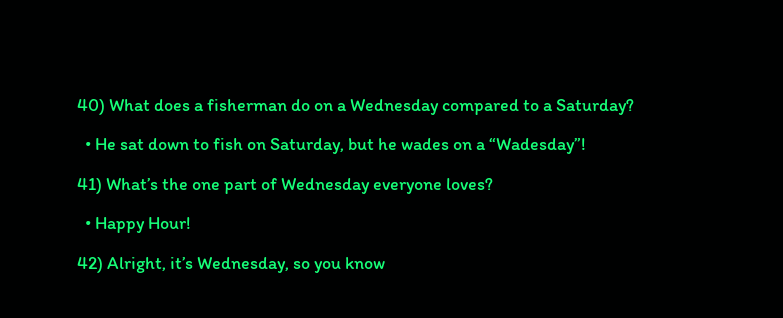40) What does a fisherman do on a Wednesday compared to a Saturday?

  • He sat down to fish on Saturday, but he wades on a “Wadesday”!

41) What’s the one part of Wednesday everyone loves?

  • Happy Hour!

42) Alright, it’s Wednesday, so you know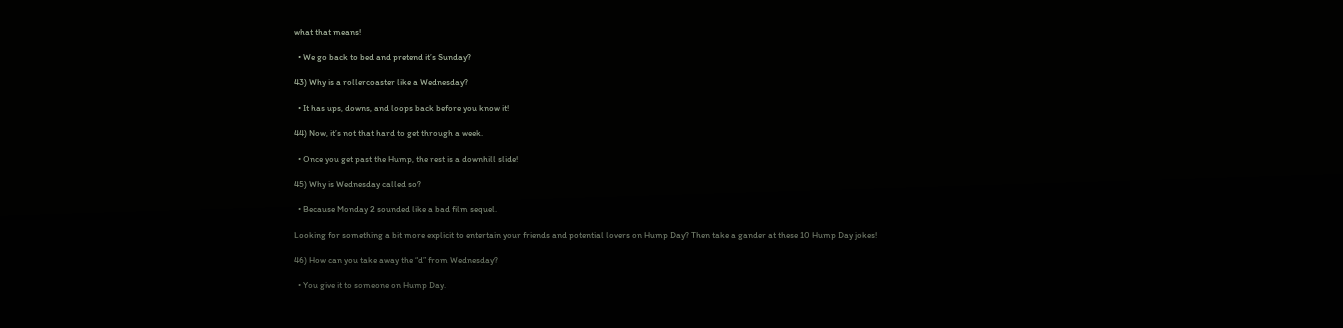what that means!

  • We go back to bed and pretend it’s Sunday?

43) Why is a rollercoaster like a Wednesday?

  • It has ups, downs, and loops back before you know it!

44) Now, it’s not that hard to get through a week.

  • Once you get past the Hump, the rest is a downhill slide!

45) Why is Wednesday called so?

  • Because Monday 2 sounded like a bad film sequel.

Looking for something a bit more explicit to entertain your friends and potential lovers on Hump Day? Then take a gander at these 10 Hump Day jokes!

46) How can you take away the “d” from Wednesday?

  • You give it to someone on Hump Day.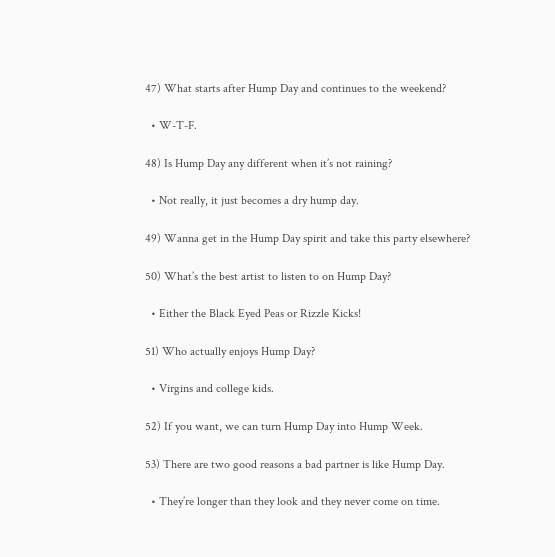47) What starts after Hump Day and continues to the weekend?

  • W-T-F.

48) Is Hump Day any different when it’s not raining?

  • Not really, it just becomes a dry hump day.

49) Wanna get in the Hump Day spirit and take this party elsewhere?

50) What’s the best artist to listen to on Hump Day?

  • Either the Black Eyed Peas or Rizzle Kicks!

51) Who actually enjoys Hump Day?

  • Virgins and college kids.

52) If you want, we can turn Hump Day into Hump Week.

53) There are two good reasons a bad partner is like Hump Day.

  • They’re longer than they look and they never come on time.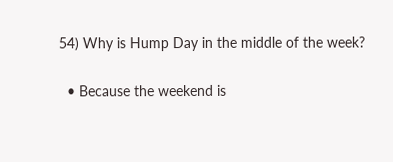54) Why is Hump Day in the middle of the week?

  • Because the weekend is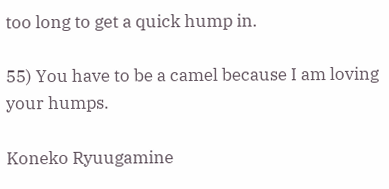too long to get a quick hump in.

55) You have to be a camel because I am loving your humps.

Koneko Ryuugamine